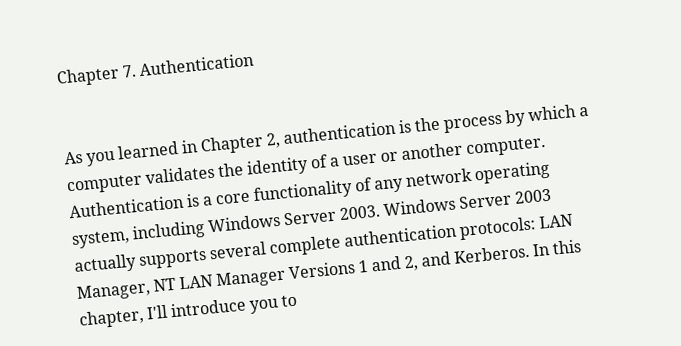Chapter 7. Authentication


As you learned in Chapter 2, authentication is the process by which a computer validates the identity of a user or another computer. Authentication is a core functionality of any network operating system, including Windows Server 2003. Windows Server 2003 actually supports several complete authentication protocols: LAN Manager, NT LAN Manager Versions 1 and 2, and Kerberos. In this chapter, I'll introduce you to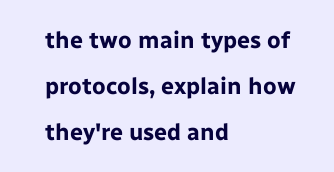the two main types of protocols, explain how they're used and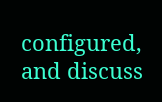configured, and discuss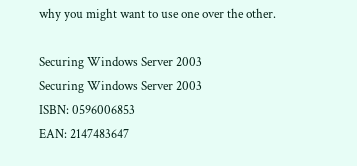why you might want to use one over the other.

Securing Windows Server 2003
Securing Windows Server 2003
ISBN: 0596006853
EAN: 2147483647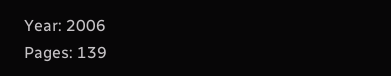Year: 2006
Pages: 139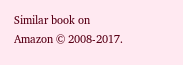Similar book on Amazon © 2008-2017.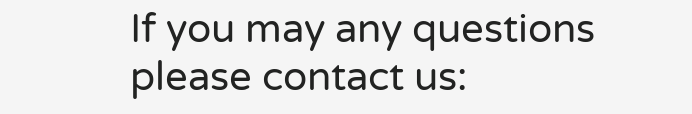If you may any questions please contact us: